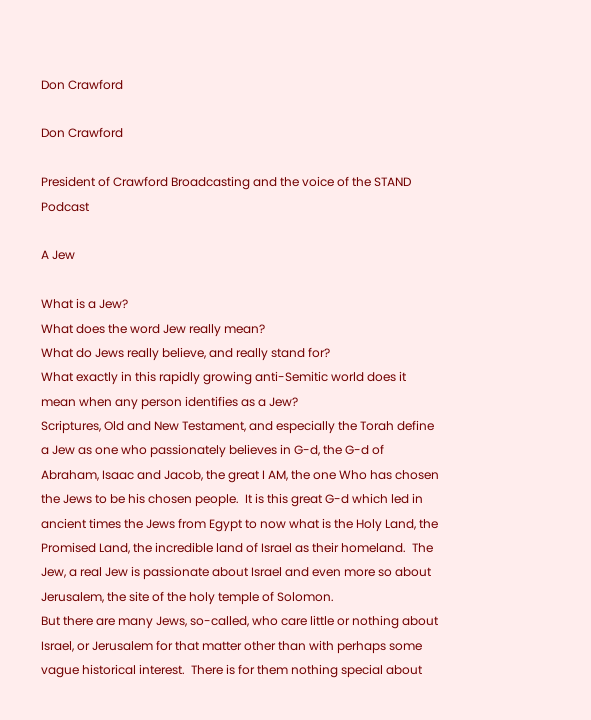Don Crawford

Don Crawford

President of Crawford Broadcasting and the voice of the STAND Podcast

A Jew

What is a Jew?
What does the word Jew really mean?
What do Jews really believe, and really stand for?
What exactly in this rapidly growing anti-Semitic world does it mean when any person identifies as a Jew?
Scriptures, Old and New Testament, and especially the Torah define a Jew as one who passionately believes in G-d, the G-d of Abraham, Isaac and Jacob, the great I AM, the one Who has chosen the Jews to be his chosen people.  It is this great G-d which led in ancient times the Jews from Egypt to now what is the Holy Land, the Promised Land, the incredible land of Israel as their homeland.  The Jew, a real Jew is passionate about Israel and even more so about Jerusalem, the site of the holy temple of Solomon.
But there are many Jews, so-called, who care little or nothing about Israel, or Jerusalem for that matter other than with perhaps some vague historical interest.  There is for them nothing special about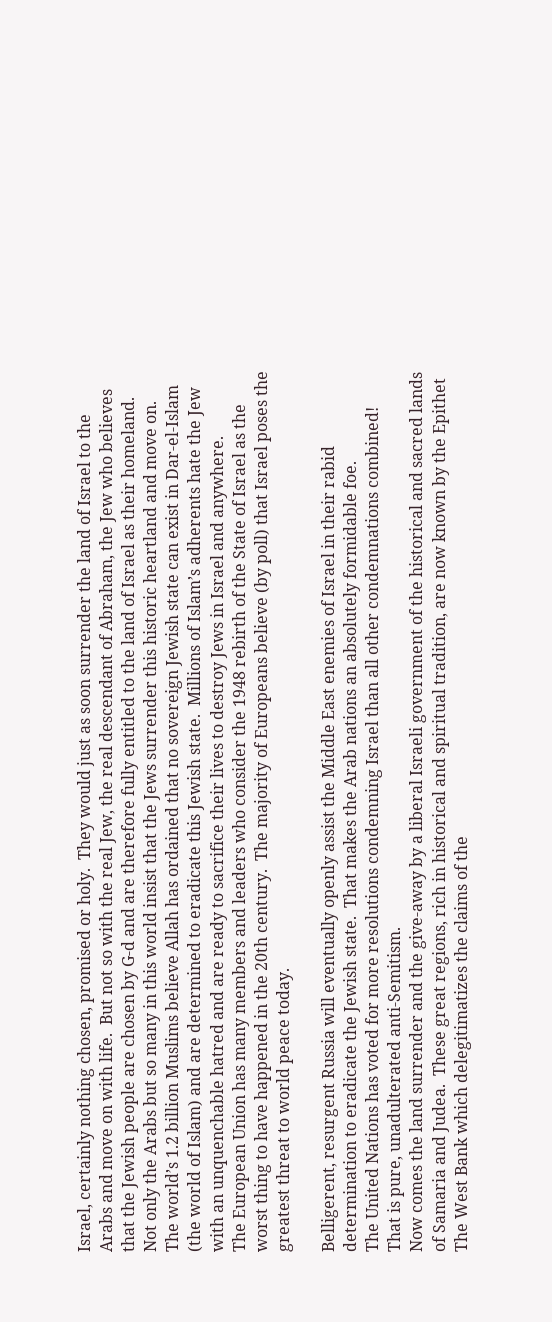Israel, certainly nothing chosen, promised or holy.  They would just as soon surrender the land of Israel to the Arabs and move on with life.  But not so with the real Jew, the real descendant of Abraham, the Jew who believes that the Jewish people are chosen by G-d and are therefore fully entitled to the land of Israel as their homeland.
Not only the Arabs but so many in this world insist that the Jews surrender this historic heartland and move on.
The world’s 1.2 billion Muslims believe Allah has ordained that no sovereign Jewish state can exist in Dar-el-Islam (the world of Islam) and are determined to eradicate this Jewish state.  Millions of Islam’s adherents hate the Jew with an unquenchable hatred and are ready to sacrifice their lives to destroy Jews in Israel and anywhere.
The European Union has many members and leaders who consider the 1948 rebirth of the State of Israel as the worst thing to have happened in the 20th century.  The majority of Europeans believe (by poll) that Israel poses the greatest threat to world peace today.

Belligerent, resurgent Russia will eventually openly assist the Middle East enemies of Israel in their rabid determination to eradicate the Jewish state.  That makes the Arab nations an absolutely formidable foe.
The United Nations has voted for more resolutions condemning Israel than all other condemnations combined!  That is pure, unadulterated anti-Semitism.
Now comes the land surrender and the give-away by a liberal Israeli government of the historical and sacred lands of Samaria and Judea.  These great regions, rich in historical and spiritual tradition, are now known by the Epithet The West Bank which delegitimatizes the claims of the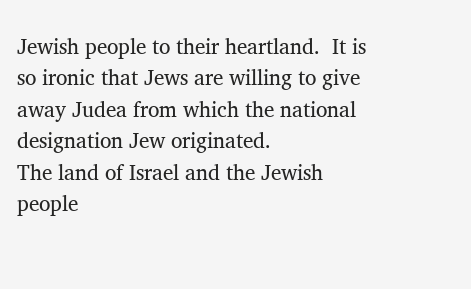Jewish people to their heartland.  It is so ironic that Jews are willing to give away Judea from which the national designation Jew originated.
The land of Israel and the Jewish people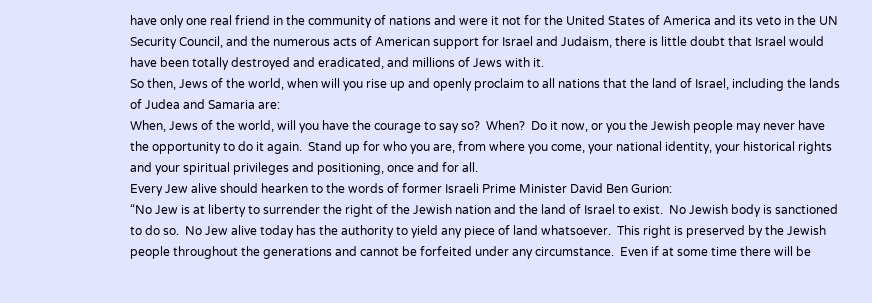have only one real friend in the community of nations and were it not for the United States of America and its veto in the UN Security Council, and the numerous acts of American support for Israel and Judaism, there is little doubt that Israel would have been totally destroyed and eradicated, and millions of Jews with it.
So then, Jews of the world, when will you rise up and openly proclaim to all nations that the land of Israel, including the lands of Judea and Samaria are:
When, Jews of the world, will you have the courage to say so?  When?  Do it now, or you the Jewish people may never have the opportunity to do it again.  Stand up for who you are, from where you come, your national identity, your historical rights and your spiritual privileges and positioning, once and for all.
Every Jew alive should hearken to the words of former Israeli Prime Minister David Ben Gurion:
“No Jew is at liberty to surrender the right of the Jewish nation and the land of Israel to exist.  No Jewish body is sanctioned to do so.  No Jew alive today has the authority to yield any piece of land whatsoever.  This right is preserved by the Jewish people throughout the generations and cannot be forfeited under any circumstance.  Even if at some time there will be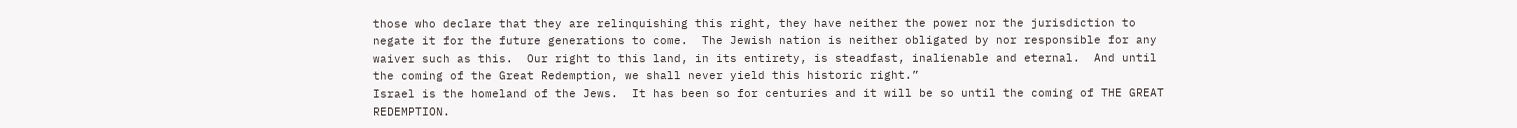those who declare that they are relinquishing this right, they have neither the power nor the jurisdiction to negate it for the future generations to come.  The Jewish nation is neither obligated by nor responsible for any waiver such as this.  Our right to this land, in its entirety, is steadfast, inalienable and eternal.  And until the coming of the Great Redemption, we shall never yield this historic right.”
Israel is the homeland of the Jews.  It has been so for centuries and it will be so until the coming of THE GREAT REDEMPTION.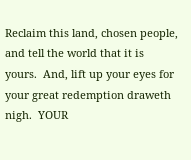Reclaim this land, chosen people, and tell the world that it is yours.  And, lift up your eyes for your great redemption draweth nigh.  YOUR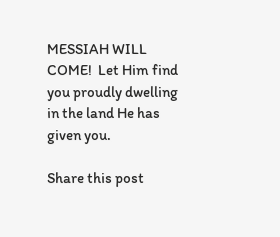MESSIAH WILL COME!  Let Him find you proudly dwelling in the land He has given you.

Share this post